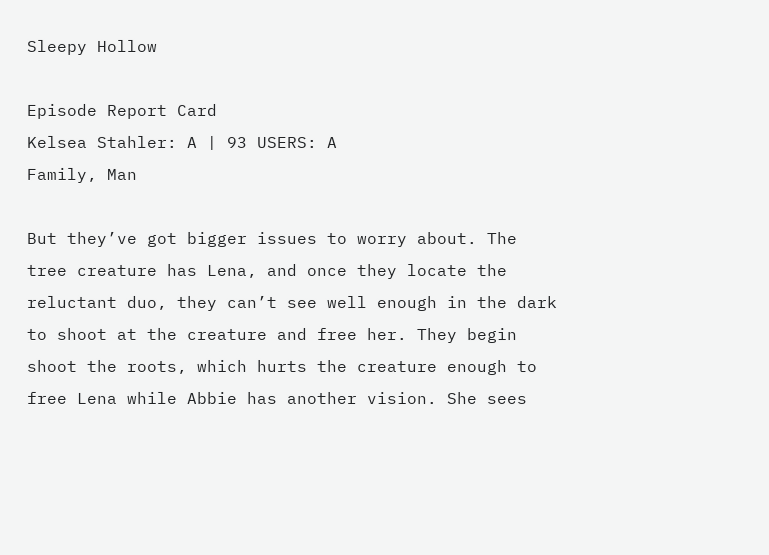Sleepy Hollow

Episode Report Card
Kelsea Stahler: A | 93 USERS: A
Family, Man

But they’ve got bigger issues to worry about. The tree creature has Lena, and once they locate the reluctant duo, they can’t see well enough in the dark to shoot at the creature and free her. They begin shoot the roots, which hurts the creature enough to free Lena while Abbie has another vision. She sees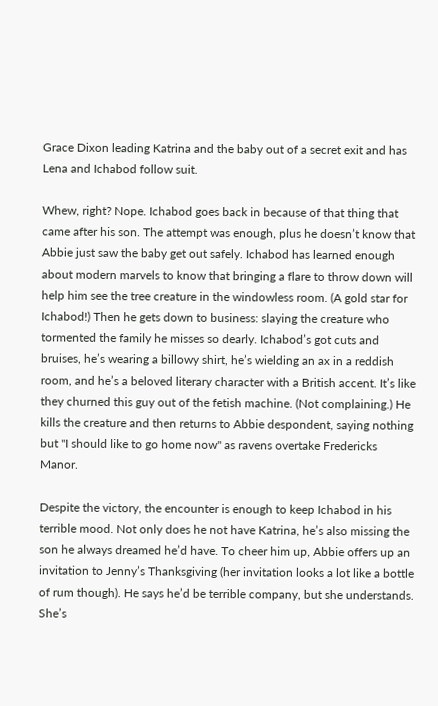Grace Dixon leading Katrina and the baby out of a secret exit and has Lena and Ichabod follow suit.

Whew, right? Nope. Ichabod goes back in because of that thing that came after his son. The attempt was enough, plus he doesn’t know that Abbie just saw the baby get out safely. Ichabod has learned enough about modern marvels to know that bringing a flare to throw down will help him see the tree creature in the windowless room. (A gold star for Ichabod!) Then he gets down to business: slaying the creature who tormented the family he misses so dearly. Ichabod’s got cuts and bruises, he’s wearing a billowy shirt, he’s wielding an ax in a reddish room, and he’s a beloved literary character with a British accent. It’s like they churned this guy out of the fetish machine. (Not complaining.) He kills the creature and then returns to Abbie despondent, saying nothing but "I should like to go home now" as ravens overtake Fredericks Manor.

Despite the victory, the encounter is enough to keep Ichabod in his terrible mood. Not only does he not have Katrina, he’s also missing the son he always dreamed he’d have. To cheer him up, Abbie offers up an invitation to Jenny’s Thanksgiving (her invitation looks a lot like a bottle of rum though). He says he’d be terrible company, but she understands. She’s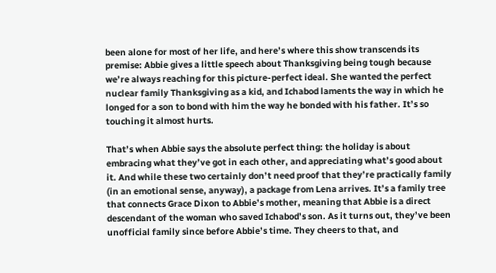been alone for most of her life, and here’s where this show transcends its premise: Abbie gives a little speech about Thanksgiving being tough because we’re always reaching for this picture-perfect ideal. She wanted the perfect nuclear family Thanksgiving as a kid, and Ichabod laments the way in which he longed for a son to bond with him the way he bonded with his father. It’s so touching it almost hurts.

That’s when Abbie says the absolute perfect thing: the holiday is about embracing what they’ve got in each other, and appreciating what’s good about it. And while these two certainly don’t need proof that they’re practically family (in an emotional sense, anyway), a package from Lena arrives. It’s a family tree that connects Grace Dixon to Abbie’s mother, meaning that Abbie is a direct descendant of the woman who saved Ichabod’s son. As it turns out, they’ve been unofficial family since before Abbie’s time. They cheers to that, and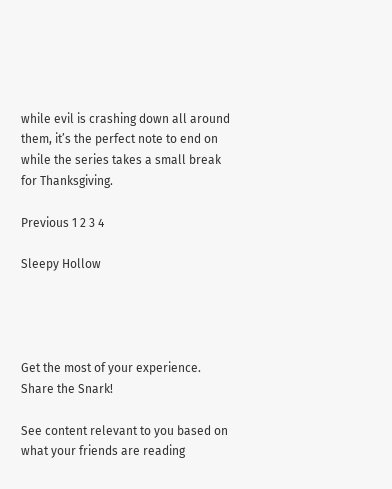while evil is crashing down all around them, it’s the perfect note to end on while the series takes a small break for Thanksgiving.

Previous 1 2 3 4

Sleepy Hollow




Get the most of your experience.
Share the Snark!

See content relevant to you based on what your friends are reading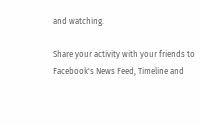and watching.

Share your activity with your friends to Facebook's News Feed, Timeline and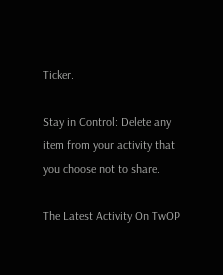Ticker.

Stay in Control: Delete any item from your activity that you choose not to share.

The Latest Activity On TwOP